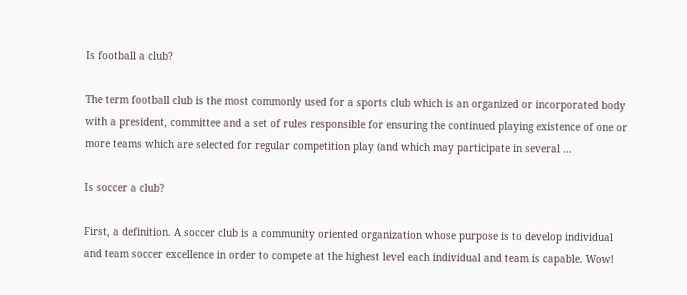Is football a club?

The term football club is the most commonly used for a sports club which is an organized or incorporated body with a president, committee and a set of rules responsible for ensuring the continued playing existence of one or more teams which are selected for regular competition play (and which may participate in several …

Is soccer a club?

First, a definition. A soccer club is a community oriented organization whose purpose is to develop individual and team soccer excellence in order to compete at the highest level each individual and team is capable. Wow!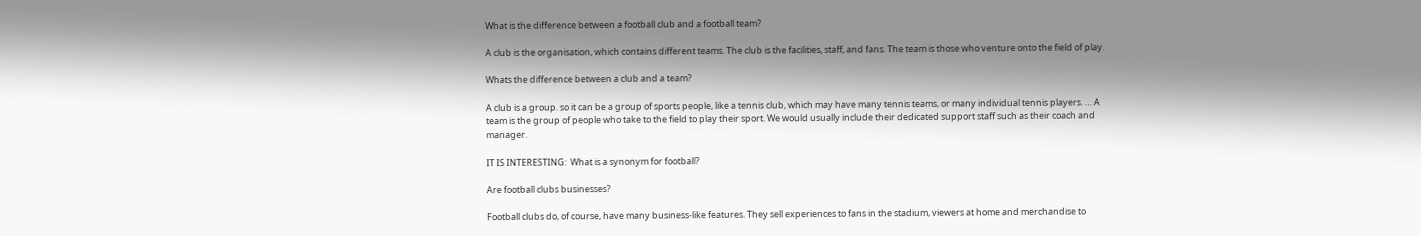What is the difference between a football club and a football team?

A club is the organisation, which contains different teams. The club is the facilities, staff, and fans. The team is those who venture onto the field of play.

Whats the difference between a club and a team?

A club is a group. so it can be a group of sports people, like a tennis club, which may have many tennis teams, or many individual tennis players. … A team is the group of people who take to the field to play their sport. We would usually include their dedicated support staff such as their coach and manager.

IT IS INTERESTING:  What is a synonym for football?

Are football clubs businesses?

Football clubs do, of course, have many business-like features. They sell experiences to fans in the stadium, viewers at home and merchandise to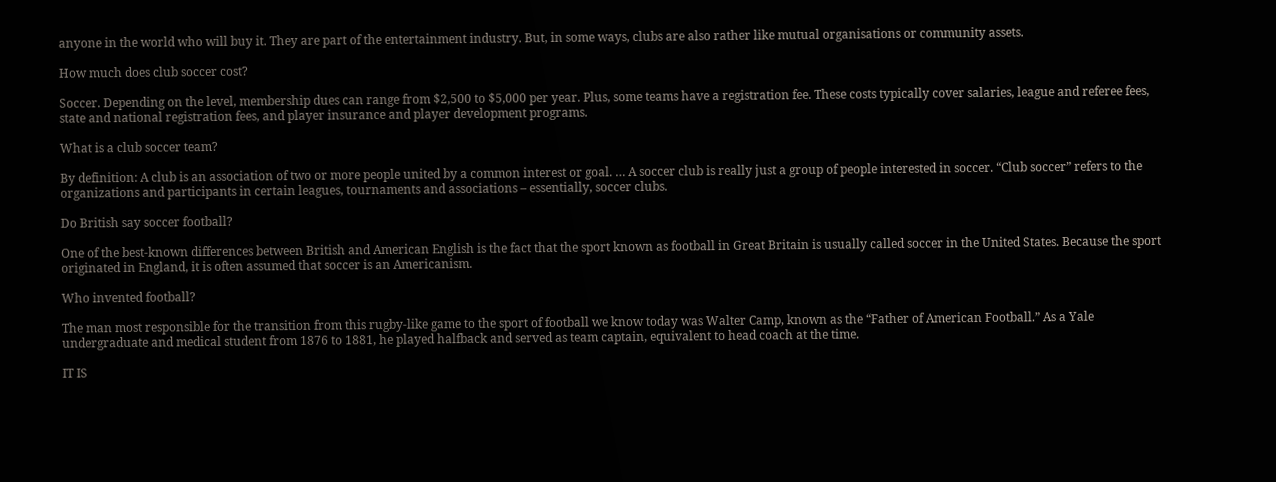anyone in the world who will buy it. They are part of the entertainment industry. But, in some ways, clubs are also rather like mutual organisations or community assets.

How much does club soccer cost?

Soccer. Depending on the level, membership dues can range from $2,500 to $5,000 per year. Plus, some teams have a registration fee. These costs typically cover salaries, league and referee fees, state and national registration fees, and player insurance and player development programs.

What is a club soccer team?

By definition: A club is an association of two or more people united by a common interest or goal. … A soccer club is really just a group of people interested in soccer. “Club soccer” refers to the organizations and participants in certain leagues, tournaments and associations – essentially, soccer clubs.

Do British say soccer football?

One of the best-known differences between British and American English is the fact that the sport known as football in Great Britain is usually called soccer in the United States. Because the sport originated in England, it is often assumed that soccer is an Americanism.

Who invented football?

The man most responsible for the transition from this rugby-like game to the sport of football we know today was Walter Camp, known as the “Father of American Football.” As a Yale undergraduate and medical student from 1876 to 1881, he played halfback and served as team captain, equivalent to head coach at the time.

IT IS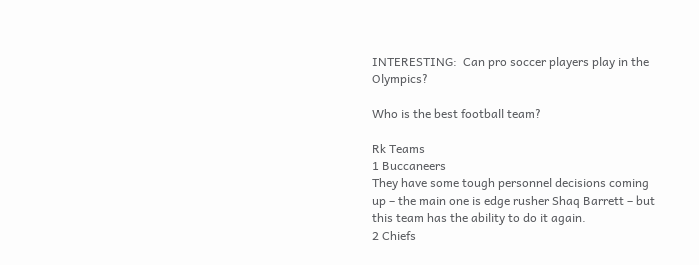INTERESTING:  Can pro soccer players play in the Olympics?

Who is the best football team?

Rk Teams
1 Buccaneers
They have some tough personnel decisions coming up – the main one is edge rusher Shaq Barrett – but this team has the ability to do it again.
2 Chiefs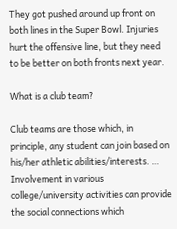They got pushed around up front on both lines in the Super Bowl. Injuries hurt the offensive line, but they need to be better on both fronts next year.

What is a club team?

Club teams are those which, in principle, any student can join based on his/her athletic abilities/interests. … Involvement in various college/university activities can provide the social connections which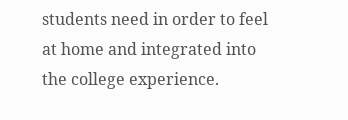students need in order to feel at home and integrated into the college experience.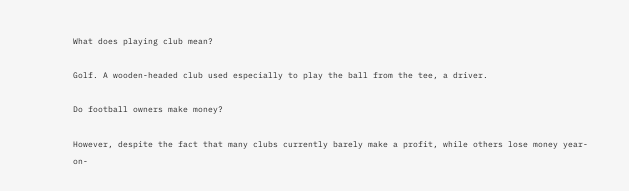What does playing club mean?

Golf. A wooden-headed club used especially to play the ball from the tee, a driver.

Do football owners make money?

However, despite the fact that many clubs currently barely make a profit, while others lose money year-on-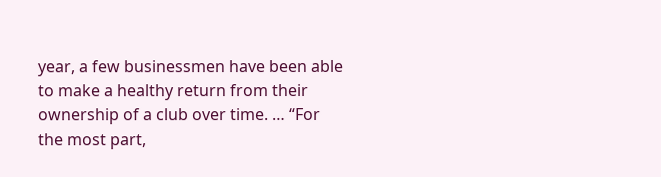year, a few businessmen have been able to make a healthy return from their ownership of a club over time. … “For the most part,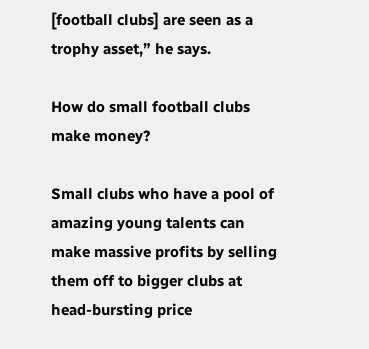[football clubs] are seen as a trophy asset,” he says.

How do small football clubs make money?

Small clubs who have a pool of amazing young talents can make massive profits by selling them off to bigger clubs at head-bursting price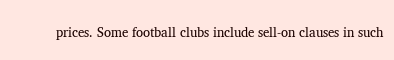prices. Some football clubs include sell-on clauses in such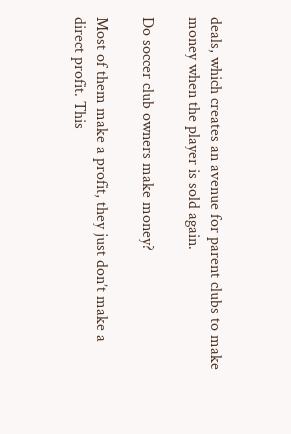deals, which creates an avenue for parent clubs to make money when the player is sold again.

Do soccer club owners make money?

Most of them make a profit, they just don’t make a direct profit. This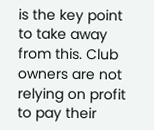is the key point to take away from this. Club owners are not relying on profit to pay their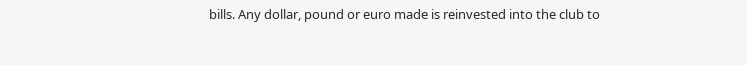bills. Any dollar, pound or euro made is reinvested into the club to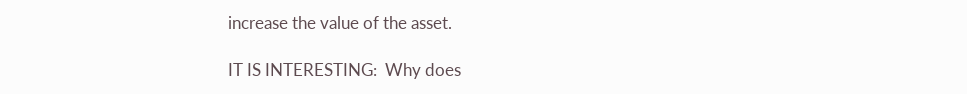increase the value of the asset.

IT IS INTERESTING:  Why does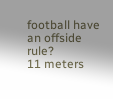football have an offside rule?
11 meters